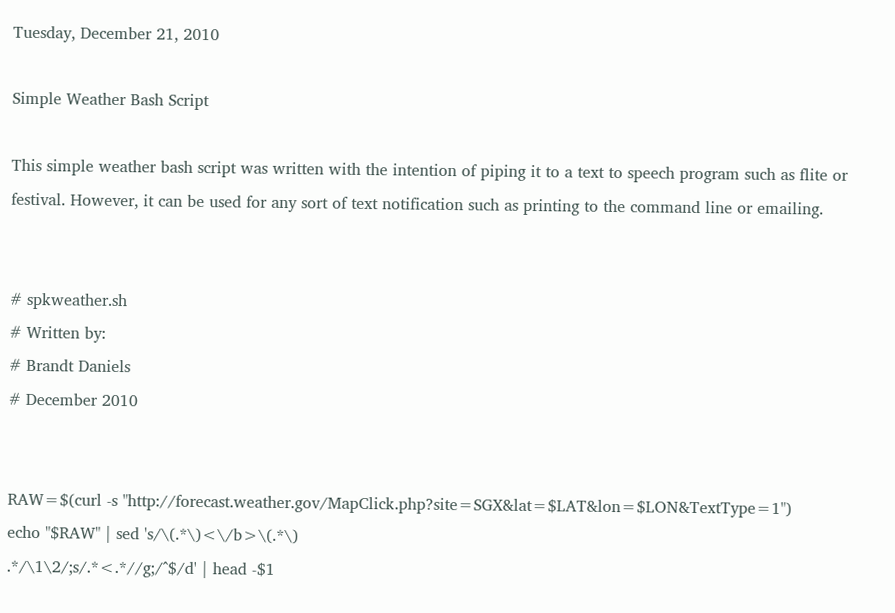Tuesday, December 21, 2010

Simple Weather Bash Script

This simple weather bash script was written with the intention of piping it to a text to speech program such as flite or festival. However, it can be used for any sort of text notification such as printing to the command line or emailing.


# spkweather.sh
# Written by:
# Brandt Daniels
# December 2010


RAW=$(curl -s "http://forecast.weather.gov/MapClick.php?site=SGX&lat=$LAT&lon=$LON&TextType=1")
echo "$RAW" | sed 's/\(.*\)<\/b>\(.*\)
.*/\1\2/;s/.*<.*//g;/^$/d' | head -$1